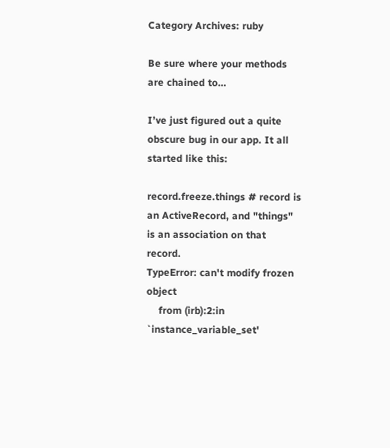Category Archives: ruby

Be sure where your methods are chained to…

I’ve just figured out a quite obscure bug in our app. It all started like this:

record.freeze.things # record is an ActiveRecord, and "things" is an association on that record.
TypeError: can't modify frozen object
    from (irb):2:in `instance_variable_set'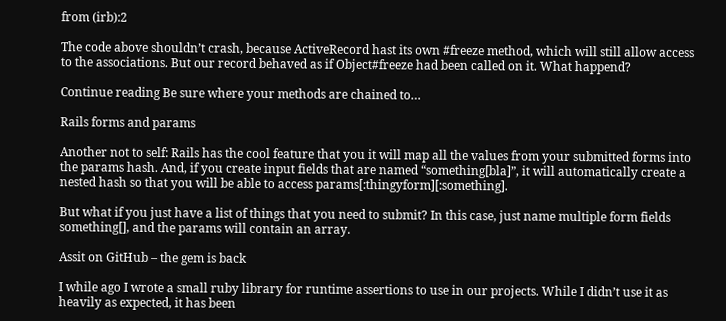from (irb):2

The code above shouldn’t crash, because ActiveRecord hast its own #freeze method, which will still allow access to the associations. But our record behaved as if Object#freeze had been called on it. What happend?

Continue reading Be sure where your methods are chained to…

Rails forms and params

Another not to self: Rails has the cool feature that you it will map all the values from your submitted forms into the params hash. And, if you create input fields that are named “something[bla]”, it will automatically create a nested hash so that you will be able to access params[:thingyform][:something].

But what if you just have a list of things that you need to submit? In this case, just name multiple form fields something[], and the params will contain an array.

Assit on GitHub – the gem is back

I while ago I wrote a small ruby library for runtime assertions to use in our projects. While I didn’t use it as heavily as expected, it has been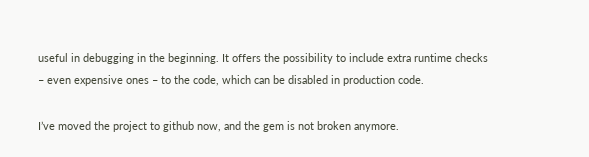useful in debugging in the beginning. It offers the possibility to include extra runtime checks – even expensive ones – to the code, which can be disabled in production code.

I’ve moved the project to github now, and the gem is not broken anymore.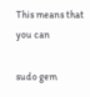This means that you can

sudo gem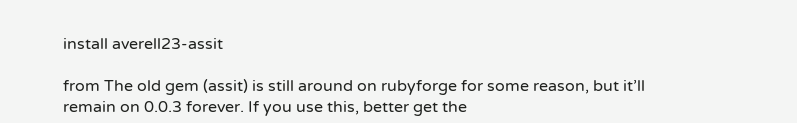install averell23-assit

from The old gem (assit) is still around on rubyforge for some reason, but it’ll remain on 0.0.3 forever. If you use this, better get the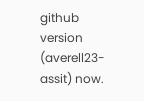github version (averell23-assit) now.